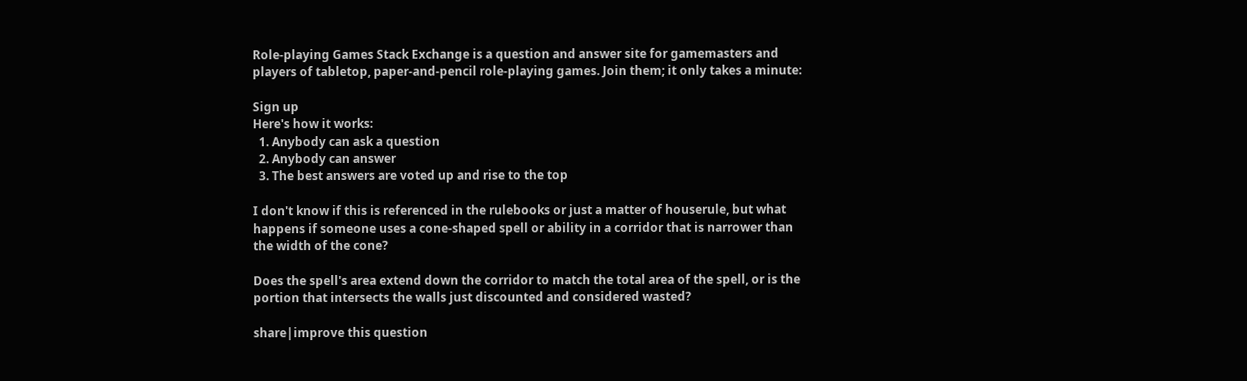Role-playing Games Stack Exchange is a question and answer site for gamemasters and players of tabletop, paper-and-pencil role-playing games. Join them; it only takes a minute:

Sign up
Here's how it works:
  1. Anybody can ask a question
  2. Anybody can answer
  3. The best answers are voted up and rise to the top

I don't know if this is referenced in the rulebooks or just a matter of houserule, but what happens if someone uses a cone-shaped spell or ability in a corridor that is narrower than the width of the cone?

Does the spell's area extend down the corridor to match the total area of the spell, or is the portion that intersects the walls just discounted and considered wasted?

share|improve this question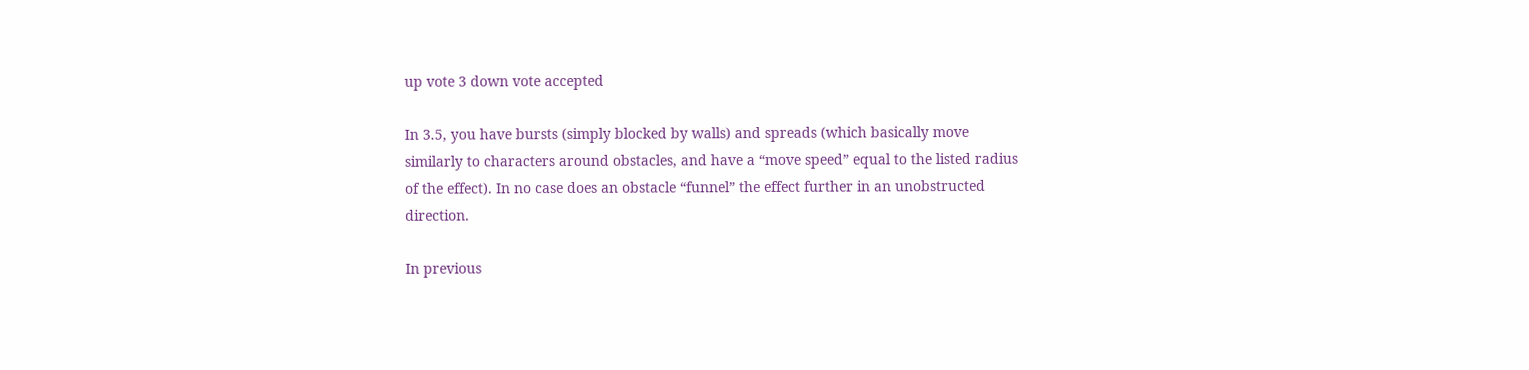up vote 3 down vote accepted

In 3.5, you have bursts (simply blocked by walls) and spreads (which basically move similarly to characters around obstacles, and have a “move speed” equal to the listed radius of the effect). In no case does an obstacle “funnel” the effect further in an unobstructed direction.

In previous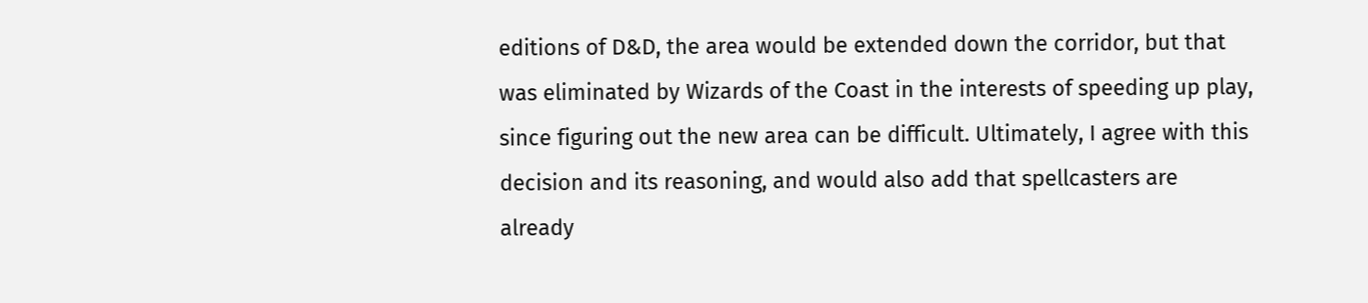editions of D&D, the area would be extended down the corridor, but that was eliminated by Wizards of the Coast in the interests of speeding up play, since figuring out the new area can be difficult. Ultimately, I agree with this decision and its reasoning, and would also add that spellcasters are already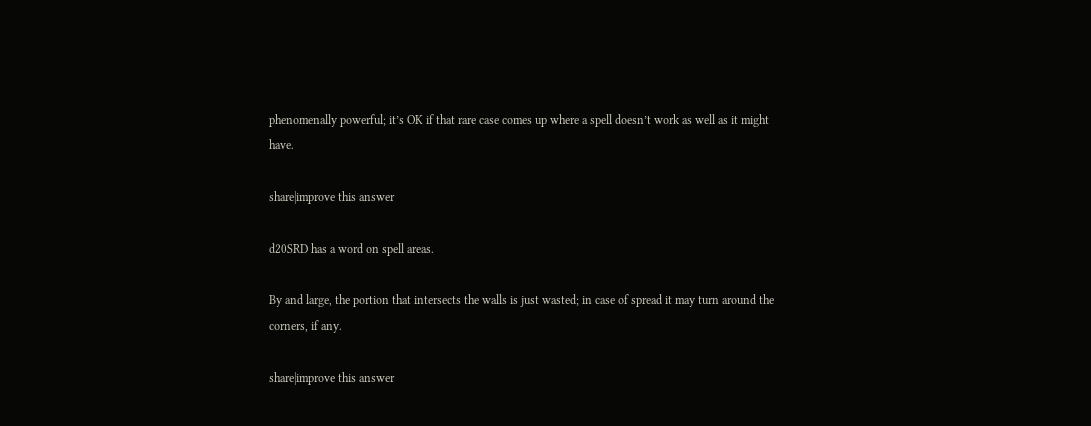phenomenally powerful; it’s OK if that rare case comes up where a spell doesn’t work as well as it might have.

share|improve this answer

d20SRD has a word on spell areas.

By and large, the portion that intersects the walls is just wasted; in case of spread it may turn around the corners, if any.

share|improve this answer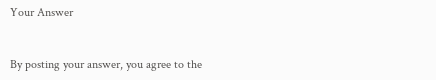Your Answer


By posting your answer, you agree to the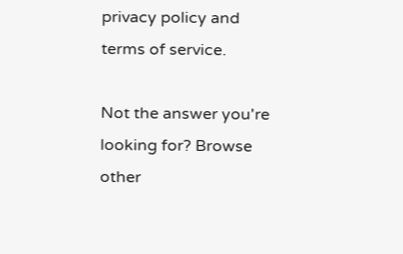privacy policy and terms of service.

Not the answer you're looking for? Browse other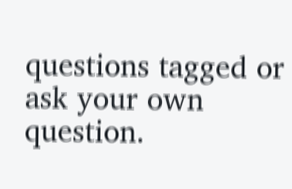questions tagged or ask your own question.